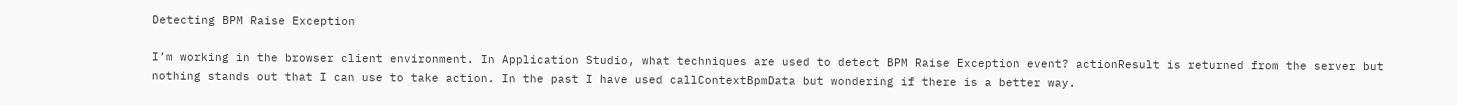Detecting BPM Raise Exception

I’m working in the browser client environment. In Application Studio, what techniques are used to detect BPM Raise Exception event? actionResult is returned from the server but nothing stands out that I can use to take action. In the past I have used callContextBpmData but wondering if there is a better way.